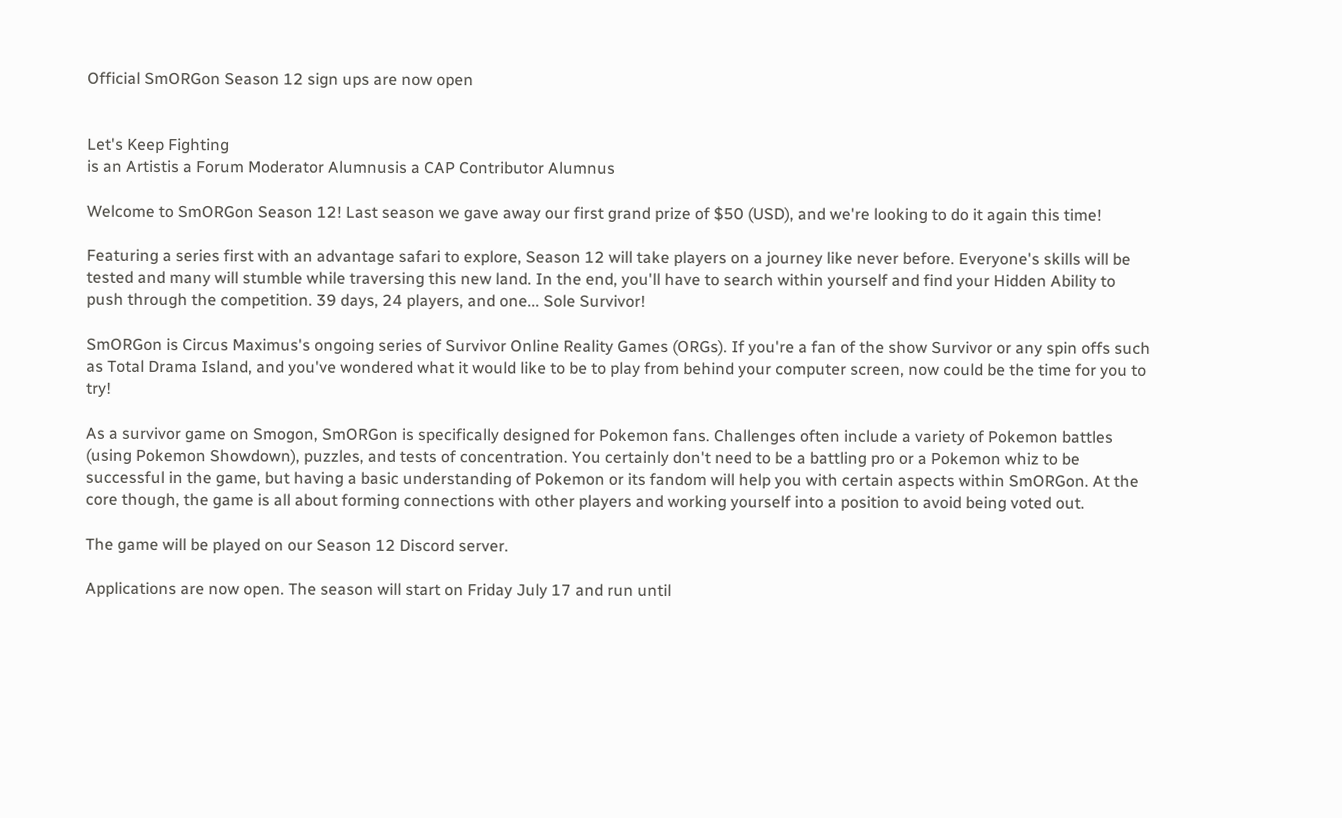Official SmORGon Season 12 sign ups are now open


Let's Keep Fighting
is an Artistis a Forum Moderator Alumnusis a CAP Contributor Alumnus

Welcome to SmORGon Season 12! Last season we gave away our first grand prize of $50 (USD), and we're looking to do it again this time!

Featuring a series first with an advantage safari to explore, Season 12 will take players on a journey like never before. Everyone's skills will be tested and many will stumble while traversing this new land. In the end, you'll have to search within yourself and find your Hidden Ability to push through the competition. 39 days, 24 players, and one... Sole Survivor!

SmORGon is Circus Maximus's ongoing series of Survivor Online Reality Games (ORGs). If you're a fan of the show Survivor or any spin offs such as Total Drama Island, and you've wondered what it would like to be to play from behind your computer screen, now could be the time for you to try!

As a survivor game on Smogon, SmORGon is specifically designed for Pokemon fans. Challenges often include a variety of Pokemon battles (using Pokemon Showdown), puzzles, and tests of concentration. You certainly don't need to be a battling pro or a Pokemon whiz to be successful in the game, but having a basic understanding of Pokemon or its fandom will help you with certain aspects within SmORGon. At the core though, the game is all about forming connections with other players and working yourself into a position to avoid being voted out.

The game will be played on our Season 12 Discord server.

Applications are now open. The season will start on Friday July 17 and run until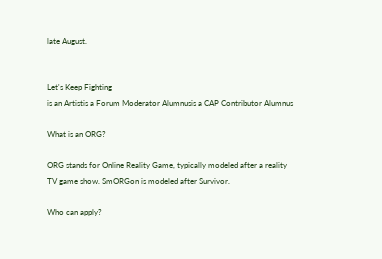late August.


Let's Keep Fighting
is an Artistis a Forum Moderator Alumnusis a CAP Contributor Alumnus

What is an ORG?

ORG stands for Online Reality Game, typically modeled after a reality TV game show. SmORGon is modeled after Survivor.

Who can apply?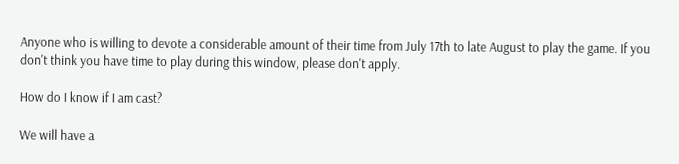Anyone who is willing to devote a considerable amount of their time from July 17th to late August to play the game. If you don't think you have time to play during this window, please don't apply.

How do I know if I am cast?

We will have a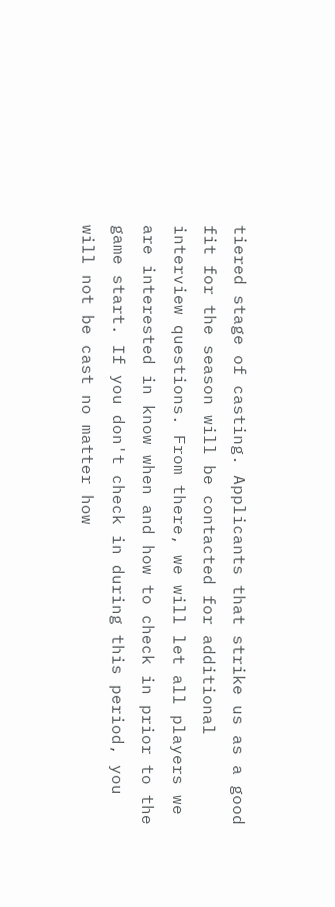tiered stage of casting. Applicants that strike us as a good fit for the season will be contacted for additional interview questions. From there, we will let all players we are interested in know when and how to check in prior to the game start. If you don't check in during this period, you will not be cast no matter how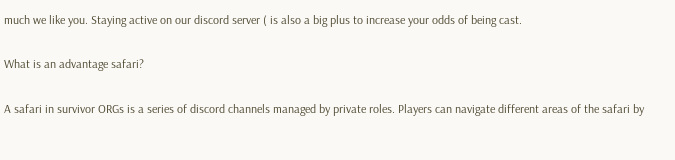much we like you. Staying active on our discord server ( is also a big plus to increase your odds of being cast.

What is an advantage safari?

A safari in survivor ORGs is a series of discord channels managed by private roles. Players can navigate different areas of the safari by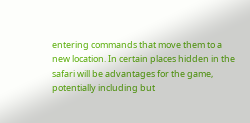entering commands that move them to a new location. In certain places hidden in the safari will be advantages for the game, potentially including but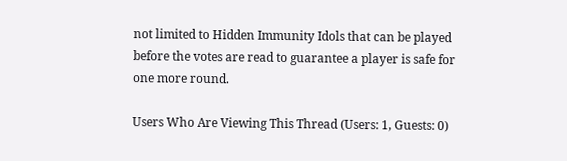not limited to Hidden Immunity Idols that can be played before the votes are read to guarantee a player is safe for one more round.

Users Who Are Viewing This Thread (Users: 1, Guests: 0)